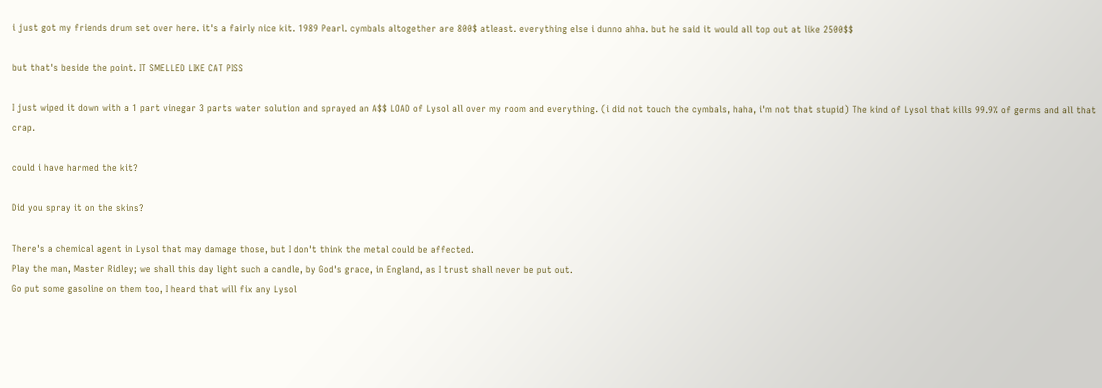i just got my friends drum set over here. it's a fairly nice kit. 1989 Pearl. cymbals altogether are 800$ atleast. everything else i dunno ahha. but he said it would all top out at like 2500$$

but that's beside the point. IT SMELLED LIKE CAT PISS

I just wiped it down with a 1 part vinegar 3 parts water solution and sprayed an A$$ LOAD of Lysol all over my room and everything. (i did not touch the cymbals, haha, i'm not that stupid) The kind of Lysol that kills 99.9% of germs and all that crap.

could i have harmed the kit?

Did you spray it on the skins?

There's a chemical agent in Lysol that may damage those, but I don't think the metal could be affected.
Play the man, Master Ridley; we shall this day light such a candle, by God's grace, in England, as I trust shall never be put out.
Go put some gasoline on them too, I heard that will fix any Lysol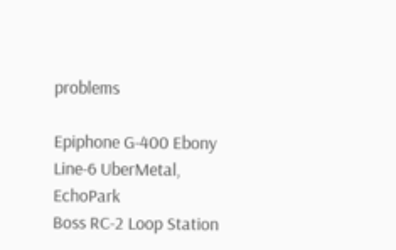problems

Epiphone G-400 Ebony
Line-6 UberMetal, EchoPark
Boss RC-2 Loop Station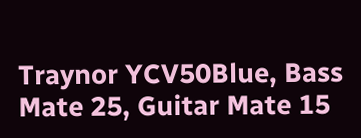Traynor YCV50Blue, Bass Mate 25, Guitar Mate 15